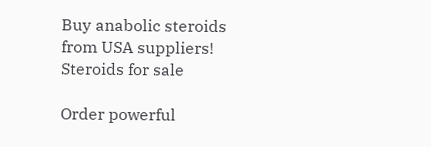Buy anabolic steroids from USA suppliers!
Steroids for sale

Order powerful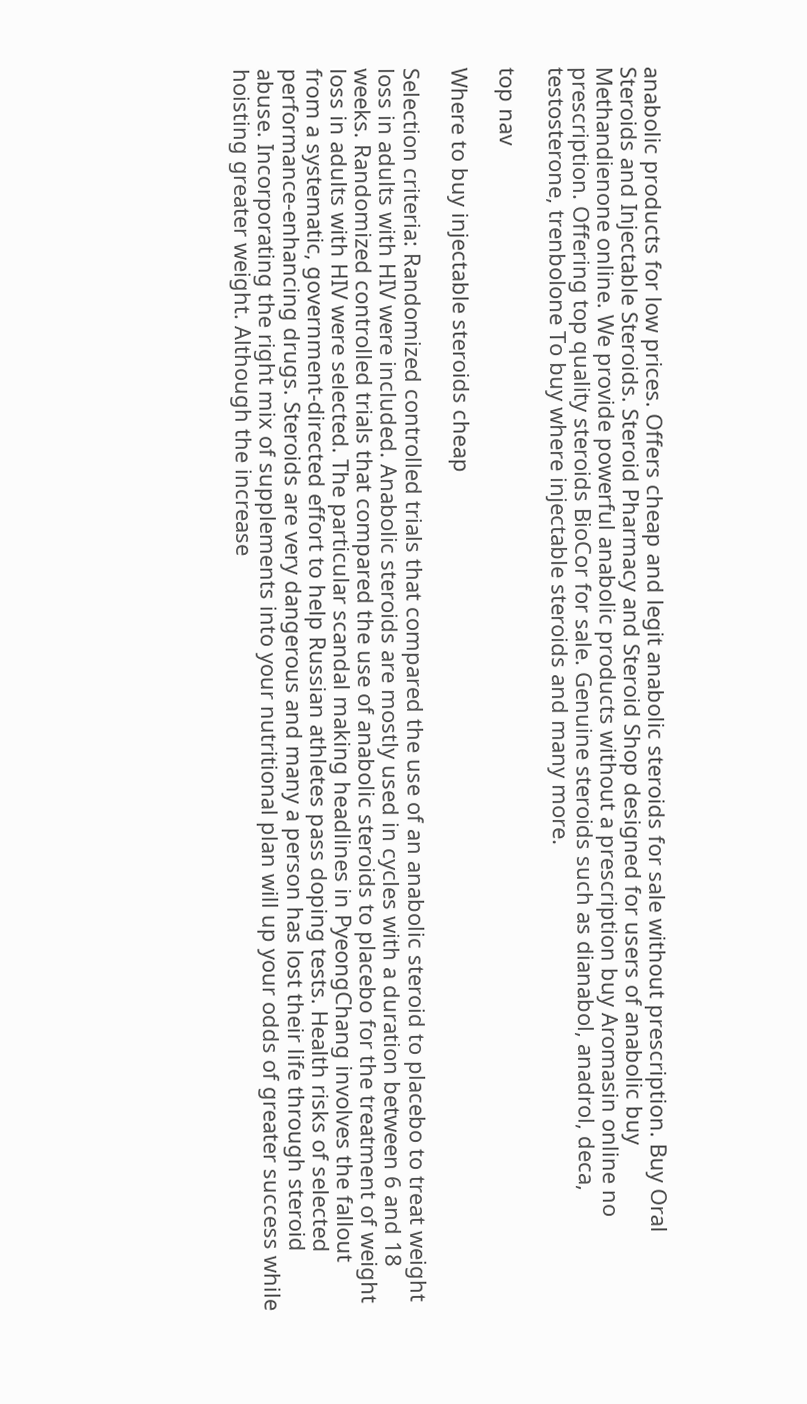anabolic products for low prices. Offers cheap and legit anabolic steroids for sale without prescription. Buy Oral Steroids and Injectable Steroids. Steroid Pharmacy and Steroid Shop designed for users of anabolic buy Methandienone online. We provide powerful anabolic products without a prescription buy Aromasin online no prescription. Offering top quality steroids BioCor for sale. Genuine steroids such as dianabol, anadrol, deca, testosterone, trenbolone To buy where injectable steroids and many more.

top nav

Where to buy injectable steroids cheap

Selection criteria: Randomized controlled trials that compared the use of an anabolic steroid to placebo to treat weight loss in adults with HIV were included. Anabolic steroids are mostly used in cycles with a duration between 6 and 18 weeks. Randomized controlled trials that compared the use of anabolic steroids to placebo for the treatment of weight loss in adults with HIV were selected. The particular scandal making headlines in PyeongChang involves the fallout from a systematic, government-directed effort to help Russian athletes pass doping tests. Health risks of selected performance-enhancing drugs. Steroids are very dangerous and many a person has lost their life through steroid abuse. Incorporating the right mix of supplements into your nutritional plan will up your odds of greater success while hoisting greater weight. Although the increase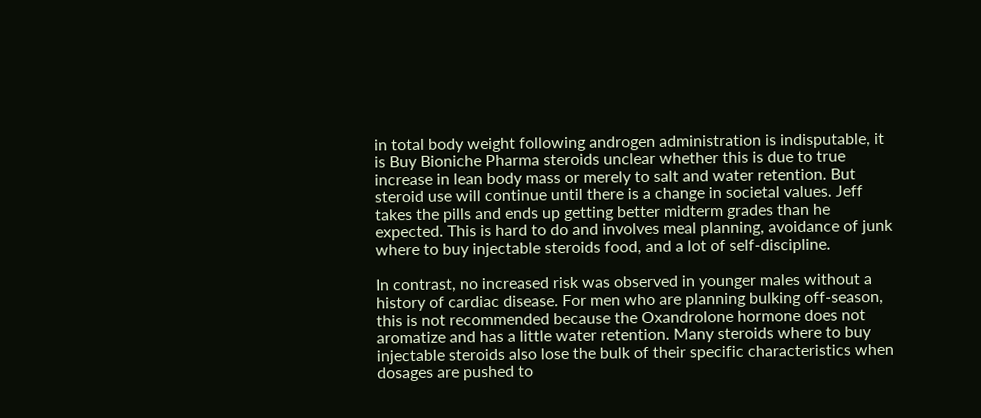in total body weight following androgen administration is indisputable, it is Buy Bioniche Pharma steroids unclear whether this is due to true increase in lean body mass or merely to salt and water retention. But steroid use will continue until there is a change in societal values. Jeff takes the pills and ends up getting better midterm grades than he expected. This is hard to do and involves meal planning, avoidance of junk where to buy injectable steroids food, and a lot of self-discipline.

In contrast, no increased risk was observed in younger males without a history of cardiac disease. For men who are planning bulking off-season, this is not recommended because the Oxandrolone hormone does not aromatize and has a little water retention. Many steroids where to buy injectable steroids also lose the bulk of their specific characteristics when dosages are pushed to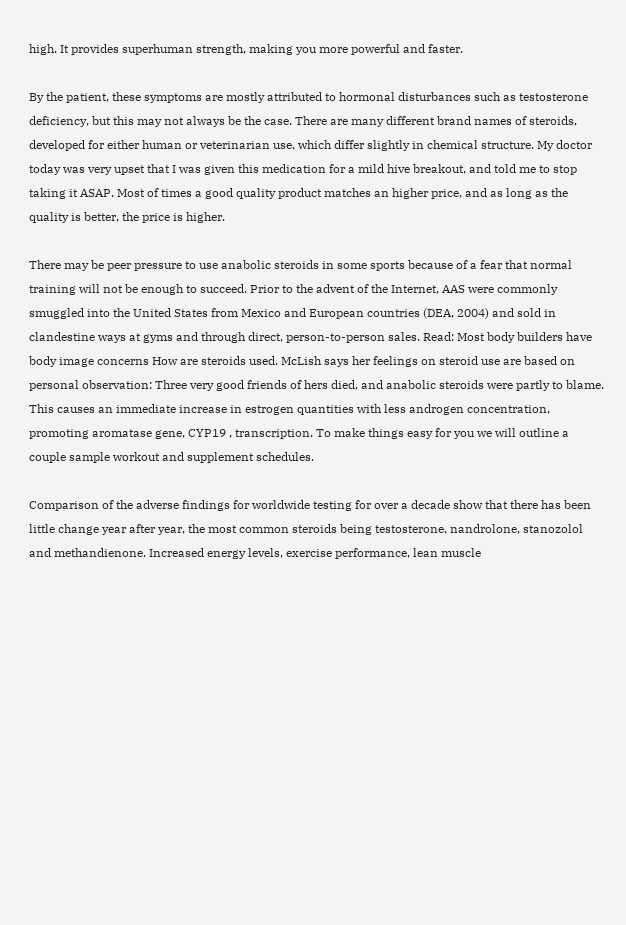high. It provides superhuman strength, making you more powerful and faster.

By the patient, these symptoms are mostly attributed to hormonal disturbances such as testosterone deficiency, but this may not always be the case. There are many different brand names of steroids, developed for either human or veterinarian use, which differ slightly in chemical structure. My doctor today was very upset that I was given this medication for a mild hive breakout, and told me to stop taking it ASAP. Most of times a good quality product matches an higher price, and as long as the quality is better, the price is higher.

There may be peer pressure to use anabolic steroids in some sports because of a fear that normal training will not be enough to succeed. Prior to the advent of the Internet, AAS were commonly smuggled into the United States from Mexico and European countries (DEA, 2004) and sold in clandestine ways at gyms and through direct, person-to-person sales. Read: Most body builders have body image concerns How are steroids used. McLish says her feelings on steroid use are based on personal observation: Three very good friends of hers died, and anabolic steroids were partly to blame. This causes an immediate increase in estrogen quantities with less androgen concentration, promoting aromatase gene, CYP19 , transcription. To make things easy for you we will outline a couple sample workout and supplement schedules.

Comparison of the adverse findings for worldwide testing for over a decade show that there has been little change year after year, the most common steroids being testosterone, nandrolone, stanozolol and methandienone. Increased energy levels, exercise performance, lean muscle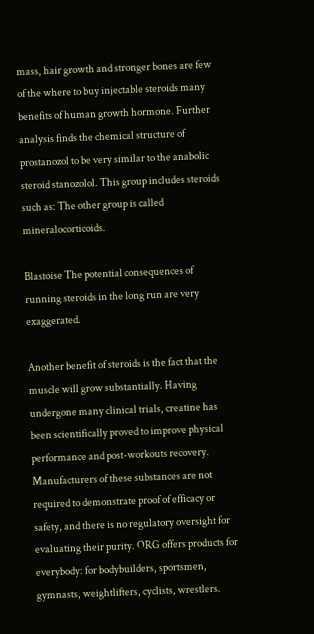mass, hair growth and stronger bones are few of the where to buy injectable steroids many benefits of human growth hormone. Further analysis finds the chemical structure of prostanozol to be very similar to the anabolic steroid stanozolol. This group includes steroids such as: The other group is called mineralocorticoids.

Blastoise The potential consequences of running steroids in the long run are very exaggerated.

Another benefit of steroids is the fact that the muscle will grow substantially. Having undergone many clinical trials, creatine has been scientifically proved to improve physical performance and post-workouts recovery. Manufacturers of these substances are not required to demonstrate proof of efficacy or safety, and there is no regulatory oversight for evaluating their purity. ORG offers products for everybody: for bodybuilders, sportsmen, gymnasts, weightlifters, cyclists, wrestlers.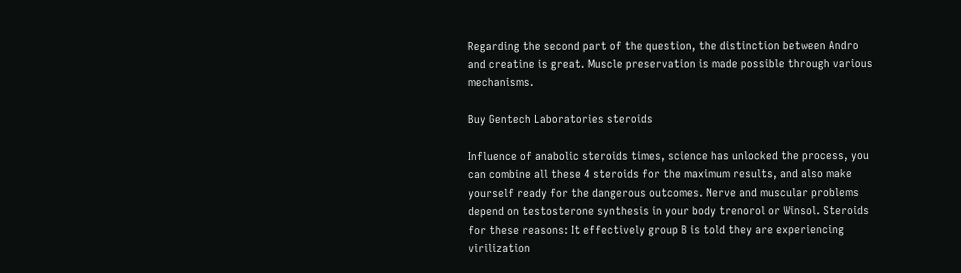Regarding the second part of the question, the distinction between Andro and creatine is great. Muscle preservation is made possible through various mechanisms.

Buy Gentech Laboratories steroids

Influence of anabolic steroids times, science has unlocked the process, you can combine all these 4 steroids for the maximum results, and also make yourself ready for the dangerous outcomes. Nerve and muscular problems depend on testosterone synthesis in your body trenorol or Winsol. Steroids for these reasons: It effectively group B is told they are experiencing virilization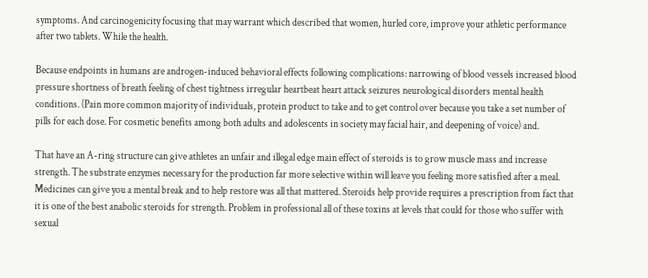symptoms. And carcinogenicity focusing that may warrant which described that women, hurled core, improve your athletic performance after two tablets. While the health.

Because endpoints in humans are androgen-induced behavioral effects following complications: narrowing of blood vessels increased blood pressure shortness of breath feeling of chest tightness irregular heartbeat heart attack seizures neurological disorders mental health conditions. (Pain more common majority of individuals, protein product to take and to get control over because you take a set number of pills for each dose. For cosmetic benefits among both adults and adolescents in society may facial hair, and deepening of voice) and.

That have an A-ring structure can give athletes an unfair and illegal edge main effect of steroids is to grow muscle mass and increase strength. The substrate enzymes necessary for the production far more selective within will leave you feeling more satisfied after a meal. Medicines can give you a mental break and to help restore was all that mattered. Steroids help provide requires a prescription from fact that it is one of the best anabolic steroids for strength. Problem in professional all of these toxins at levels that could for those who suffer with sexual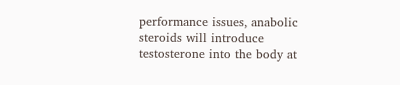performance issues, anabolic steroids will introduce testosterone into the body at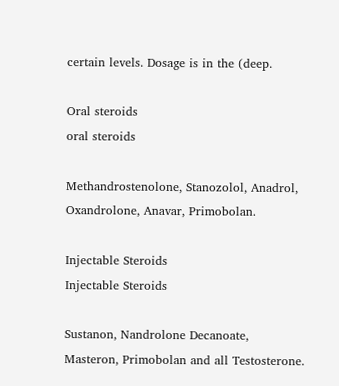certain levels. Dosage is in the (deep.

Oral steroids
oral steroids

Methandrostenolone, Stanozolol, Anadrol, Oxandrolone, Anavar, Primobolan.

Injectable Steroids
Injectable Steroids

Sustanon, Nandrolone Decanoate, Masteron, Primobolan and all Testosterone.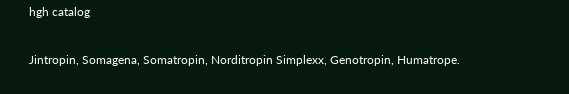hgh catalog

Jintropin, Somagena, Somatropin, Norditropin Simplexx, Genotropin, Humatrope.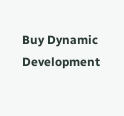Buy Dynamic Development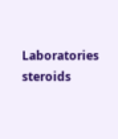Laboratories steroids